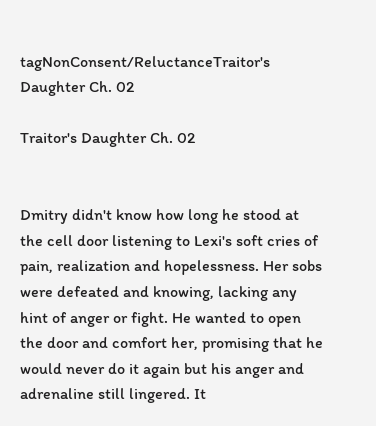tagNonConsent/ReluctanceTraitor's Daughter Ch. 02

Traitor's Daughter Ch. 02


Dmitry didn't know how long he stood at the cell door listening to Lexi's soft cries of pain, realization and hopelessness. Her sobs were defeated and knowing, lacking any hint of anger or fight. He wanted to open the door and comfort her, promising that he would never do it again but his anger and adrenaline still lingered. It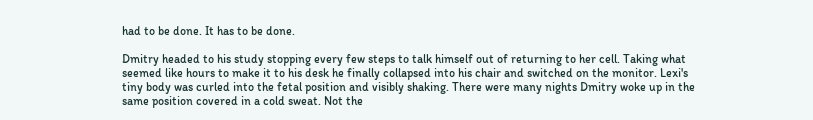had to be done. It has to be done.

Dmitry headed to his study stopping every few steps to talk himself out of returning to her cell. Taking what seemed like hours to make it to his desk he finally collapsed into his chair and switched on the monitor. Lexi's tiny body was curled into the fetal position and visibly shaking. There were many nights Dmitry woke up in the same position covered in a cold sweat. Not the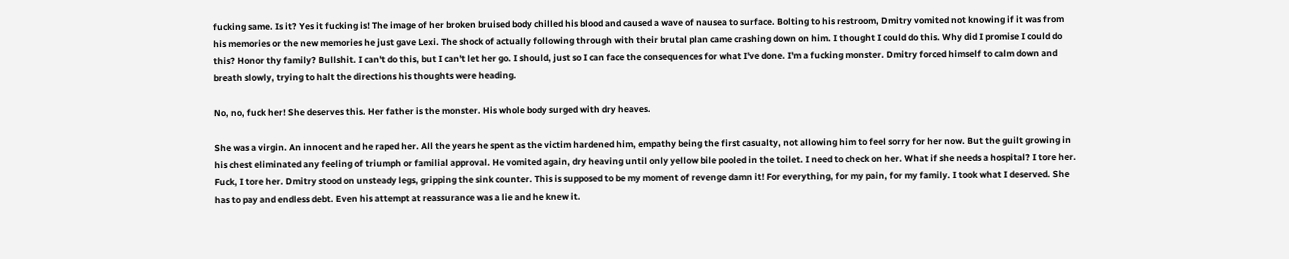fucking same. Is it? Yes it fucking is! The image of her broken bruised body chilled his blood and caused a wave of nausea to surface. Bolting to his restroom, Dmitry vomited not knowing if it was from his memories or the new memories he just gave Lexi. The shock of actually following through with their brutal plan came crashing down on him. I thought I could do this. Why did I promise I could do this? Honor thy family? Bullshit. I can't do this, but I can't let her go. I should, just so I can face the consequences for what I've done. I'm a fucking monster. Dmitry forced himself to calm down and breath slowly, trying to halt the directions his thoughts were heading.

No, no, fuck her! She deserves this. Her father is the monster. His whole body surged with dry heaves.

She was a virgin. An innocent and he raped her. All the years he spent as the victim hardened him, empathy being the first casualty, not allowing him to feel sorry for her now. But the guilt growing in his chest eliminated any feeling of triumph or familial approval. He vomited again, dry heaving until only yellow bile pooled in the toilet. I need to check on her. What if she needs a hospital? I tore her. Fuck, I tore her. Dmitry stood on unsteady legs, gripping the sink counter. This is supposed to be my moment of revenge damn it! For everything, for my pain, for my family. I took what I deserved. She has to pay and endless debt. Even his attempt at reassurance was a lie and he knew it.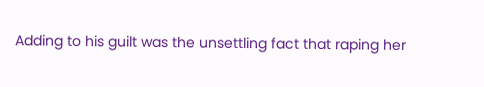Adding to his guilt was the unsettling fact that raping her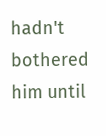hadn't bothered him until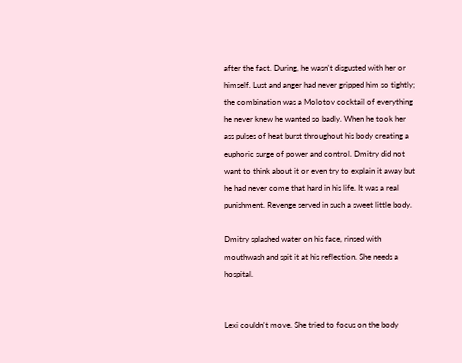after the fact. During, he wasn't disgusted with her or himself. Lust and anger had never gripped him so tightly; the combination was a Molotov cocktail of everything he never knew he wanted so badly. When he took her ass pulses of heat burst throughout his body creating a euphoric surge of power and control. Dmitry did not want to think about it or even try to explain it away but he had never come that hard in his life. It was a real punishment. Revenge served in such a sweet little body.

Dmitry splashed water on his face, rinsed with mouthwash and spit it at his reflection. She needs a hospital.


Lexi couldn't move. She tried to focus on the body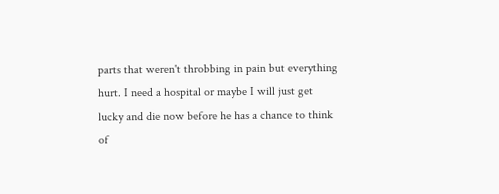parts that weren't throbbing in pain but everything hurt. I need a hospital or maybe I will just get lucky and die now before he has a chance to think of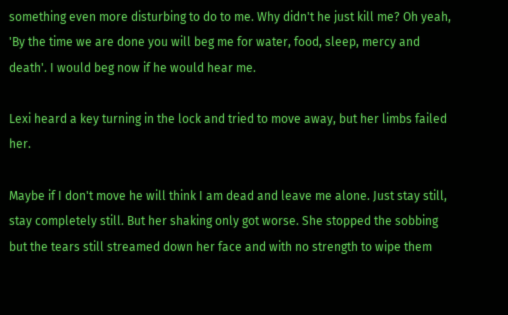something even more disturbing to do to me. Why didn't he just kill me? Oh yeah, 'By the time we are done you will beg me for water, food, sleep, mercy and death'. I would beg now if he would hear me.

Lexi heard a key turning in the lock and tried to move away, but her limbs failed her.

Maybe if I don't move he will think I am dead and leave me alone. Just stay still, stay completely still. But her shaking only got worse. She stopped the sobbing but the tears still streamed down her face and with no strength to wipe them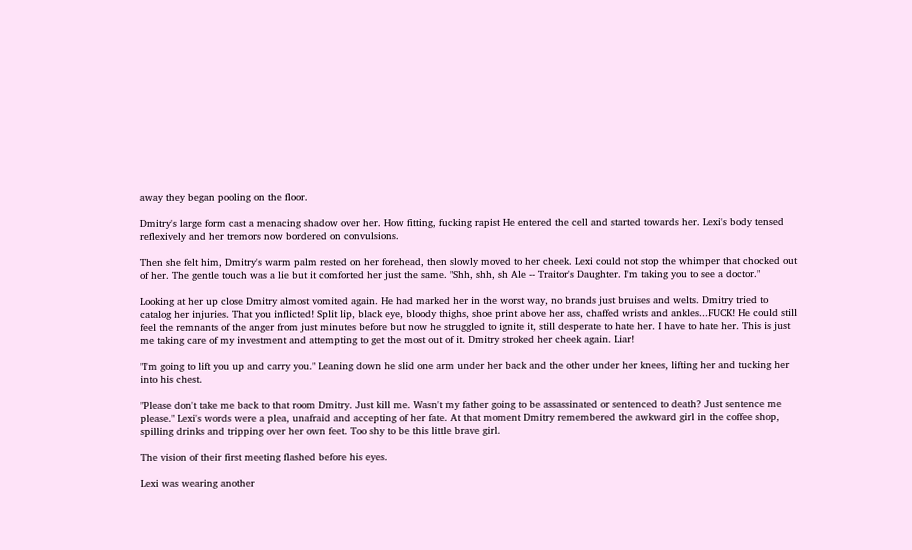away they began pooling on the floor.

Dmitry's large form cast a menacing shadow over her. How fitting, fucking rapist He entered the cell and started towards her. Lexi's body tensed reflexively and her tremors now bordered on convulsions.

Then she felt him, Dmitry's warm palm rested on her forehead, then slowly moved to her cheek. Lexi could not stop the whimper that chocked out of her. The gentle touch was a lie but it comforted her just the same. "Shh, shh, sh Ale -- Traitor's Daughter. I'm taking you to see a doctor."

Looking at her up close Dmitry almost vomited again. He had marked her in the worst way, no brands just bruises and welts. Dmitry tried to catalog her injuries. That you inflicted! Split lip, black eye, bloody thighs, shoe print above her ass, chaffed wrists and ankles...FUCK! He could still feel the remnants of the anger from just minutes before but now he struggled to ignite it, still desperate to hate her. I have to hate her. This is just me taking care of my investment and attempting to get the most out of it. Dmitry stroked her cheek again. Liar!

"I'm going to lift you up and carry you." Leaning down he slid one arm under her back and the other under her knees, lifting her and tucking her into his chest.

"Please don't take me back to that room Dmitry. Just kill me. Wasn't my father going to be assassinated or sentenced to death? Just sentence me please." Lexi's words were a plea, unafraid and accepting of her fate. At that moment Dmitry remembered the awkward girl in the coffee shop, spilling drinks and tripping over her own feet. Too shy to be this little brave girl.

The vision of their first meeting flashed before his eyes.

Lexi was wearing another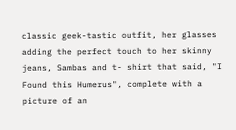classic geek-tastic outfit, her glasses adding the perfect touch to her skinny jeans, Sambas and t- shirt that said, "I Found this Humerus", complete with a picture of an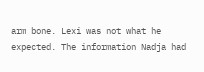arm bone. Lexi was not what he expected. The information Nadja had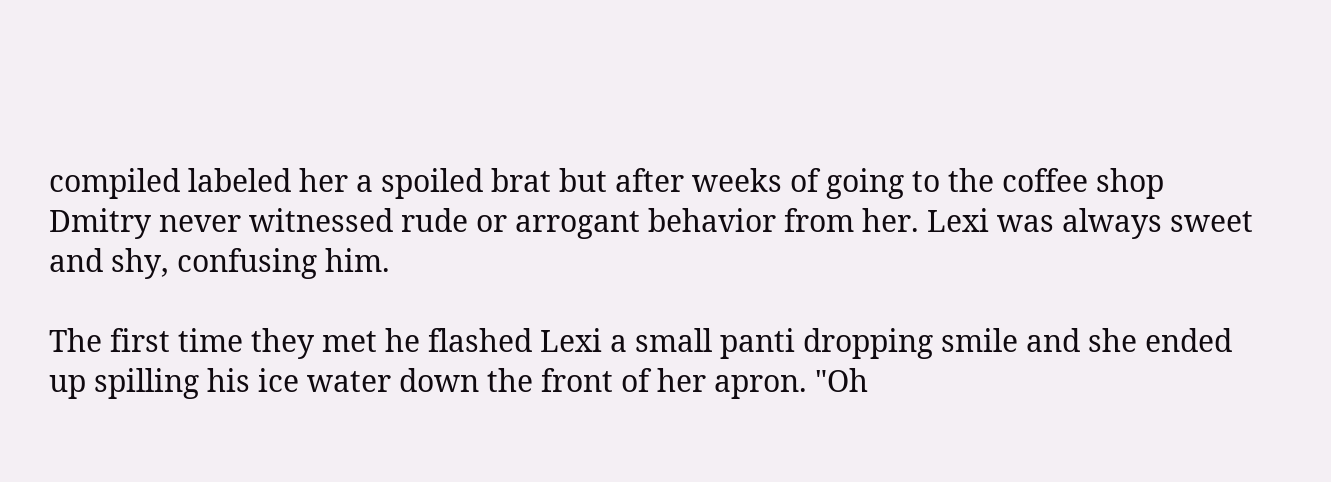compiled labeled her a spoiled brat but after weeks of going to the coffee shop Dmitry never witnessed rude or arrogant behavior from her. Lexi was always sweet and shy, confusing him.

The first time they met he flashed Lexi a small panti dropping smile and she ended up spilling his ice water down the front of her apron. "Oh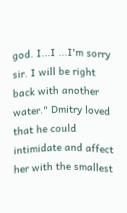god. I...I ...I'm sorry sir. I will be right back with another water." Dmitry loved that he could intimidate and affect her with the smallest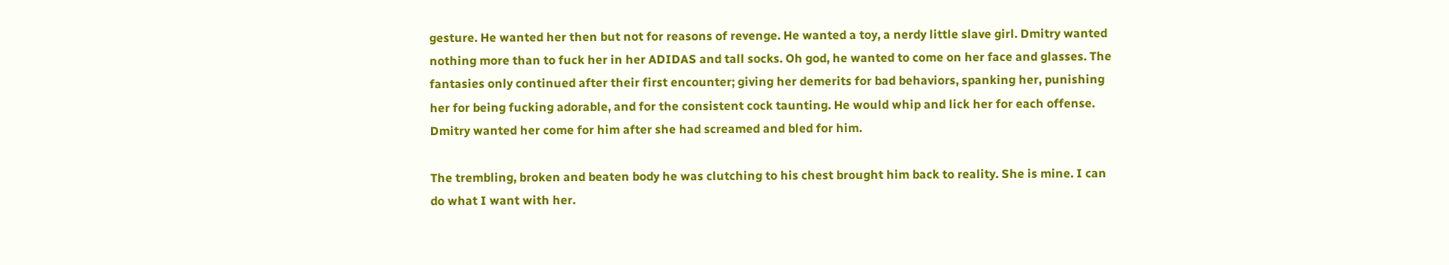gesture. He wanted her then but not for reasons of revenge. He wanted a toy, a nerdy little slave girl. Dmitry wanted nothing more than to fuck her in her ADIDAS and tall socks. Oh god, he wanted to come on her face and glasses. The fantasies only continued after their first encounter; giving her demerits for bad behaviors, spanking her, punishing her for being fucking adorable, and for the consistent cock taunting. He would whip and lick her for each offense. Dmitry wanted her come for him after she had screamed and bled for him.

The trembling, broken and beaten body he was clutching to his chest brought him back to reality. She is mine. I can do what I want with her.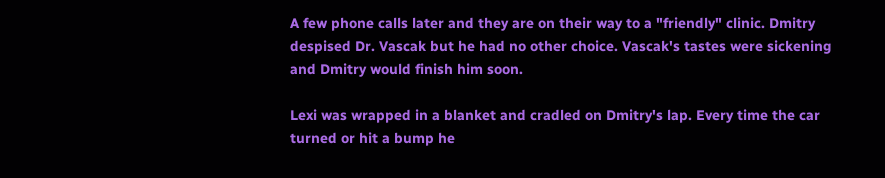A few phone calls later and they are on their way to a "friendly" clinic. Dmitry despised Dr. Vascak but he had no other choice. Vascak's tastes were sickening and Dmitry would finish him soon.

Lexi was wrapped in a blanket and cradled on Dmitry's lap. Every time the car turned or hit a bump he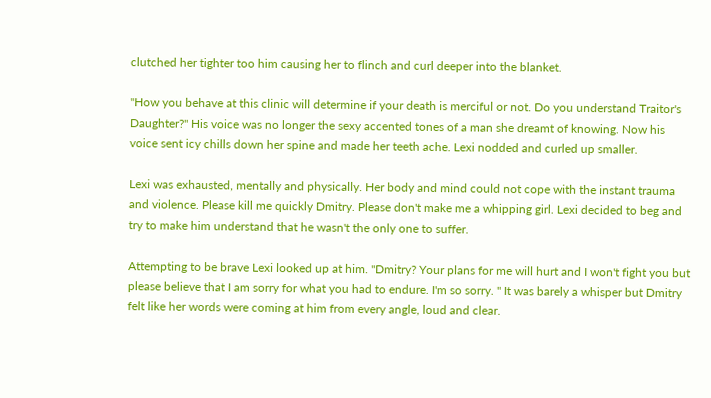clutched her tighter too him causing her to flinch and curl deeper into the blanket.

"How you behave at this clinic will determine if your death is merciful or not. Do you understand Traitor's Daughter?" His voice was no longer the sexy accented tones of a man she dreamt of knowing. Now his voice sent icy chills down her spine and made her teeth ache. Lexi nodded and curled up smaller.

Lexi was exhausted, mentally and physically. Her body and mind could not cope with the instant trauma and violence. Please kill me quickly Dmitry. Please don't make me a whipping girl. Lexi decided to beg and try to make him understand that he wasn't the only one to suffer.

Attempting to be brave Lexi looked up at him. "Dmitry? Your plans for me will hurt and I won't fight you but please believe that I am sorry for what you had to endure. I'm so sorry. " It was barely a whisper but Dmitry felt like her words were coming at him from every angle, loud and clear.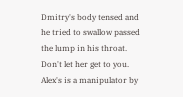Dmitry's body tensed and he tried to swallow passed the lump in his throat. Don't let her get to you. Alex's is a manipulator by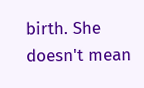birth. She doesn't mean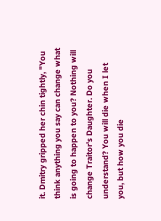it. Dmitry gripped her chin tightly, "You think anything you say can change what is going to happen to you? Nothing will change Traitor's Daughter. Do you understand? You will die when I let you, but how you die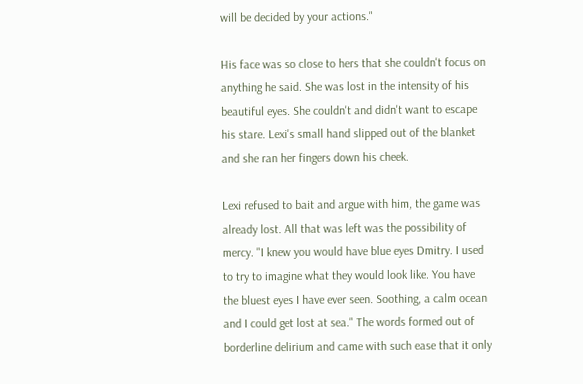will be decided by your actions."

His face was so close to hers that she couldn't focus on anything he said. She was lost in the intensity of his beautiful eyes. She couldn't and didn't want to escape his stare. Lexi's small hand slipped out of the blanket and she ran her fingers down his cheek.

Lexi refused to bait and argue with him, the game was already lost. All that was left was the possibility of mercy. "I knew you would have blue eyes Dmitry. I used to try to imagine what they would look like. You have the bluest eyes I have ever seen. Soothing, a calm ocean and I could get lost at sea." The words formed out of borderline delirium and came with such ease that it only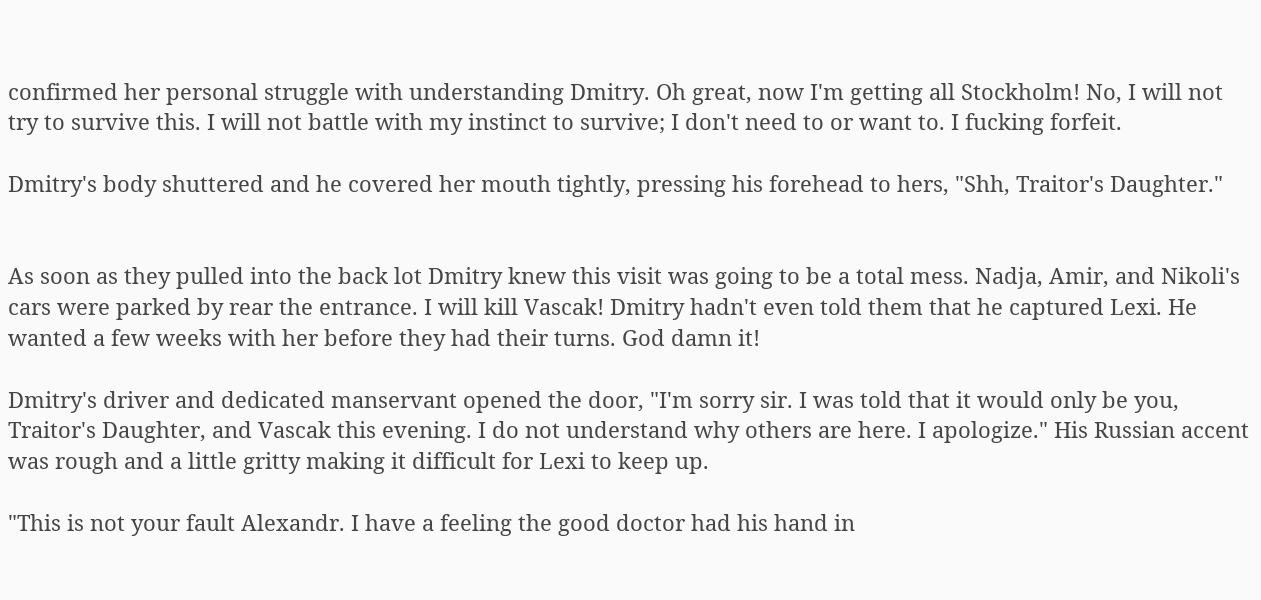confirmed her personal struggle with understanding Dmitry. Oh great, now I'm getting all Stockholm! No, I will not try to survive this. I will not battle with my instinct to survive; I don't need to or want to. I fucking forfeit.

Dmitry's body shuttered and he covered her mouth tightly, pressing his forehead to hers, "Shh, Traitor's Daughter."


As soon as they pulled into the back lot Dmitry knew this visit was going to be a total mess. Nadja, Amir, and Nikoli's cars were parked by rear the entrance. I will kill Vascak! Dmitry hadn't even told them that he captured Lexi. He wanted a few weeks with her before they had their turns. God damn it!

Dmitry's driver and dedicated manservant opened the door, "I'm sorry sir. I was told that it would only be you, Traitor's Daughter, and Vascak this evening. I do not understand why others are here. I apologize." His Russian accent was rough and a little gritty making it difficult for Lexi to keep up.

"This is not your fault Alexandr. I have a feeling the good doctor had his hand in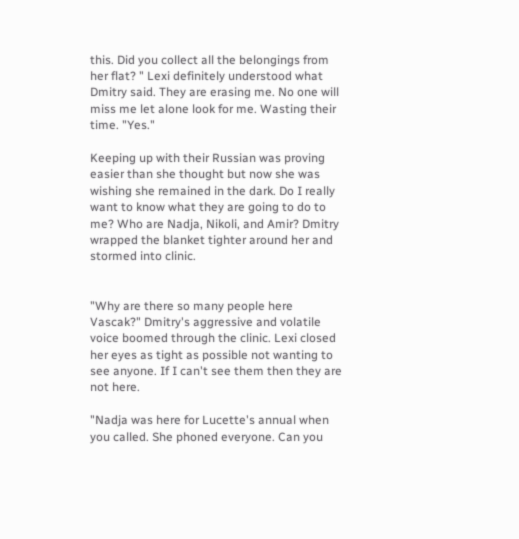this. Did you collect all the belongings from her flat? " Lexi definitely understood what Dmitry said. They are erasing me. No one will miss me let alone look for me. Wasting their time. "Yes."

Keeping up with their Russian was proving easier than she thought but now she was wishing she remained in the dark. Do I really want to know what they are going to do to me? Who are Nadja, Nikoli, and Amir? Dmitry wrapped the blanket tighter around her and stormed into clinic.


"Why are there so many people here Vascak?" Dmitry's aggressive and volatile voice boomed through the clinic. Lexi closed her eyes as tight as possible not wanting to see anyone. If I can't see them then they are not here.

"Nadja was here for Lucette's annual when you called. She phoned everyone. Can you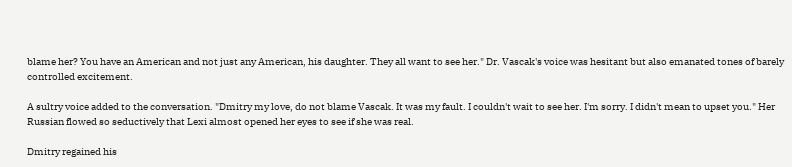blame her? You have an American and not just any American, his daughter. They all want to see her." Dr. Vascak's voice was hesitant but also emanated tones of barely controlled excitement.

A sultry voice added to the conversation. "Dmitry my love, do not blame Vascak. It was my fault. I couldn't wait to see her. I'm sorry. I didn't mean to upset you." Her Russian flowed so seductively that Lexi almost opened her eyes to see if she was real.

Dmitry regained his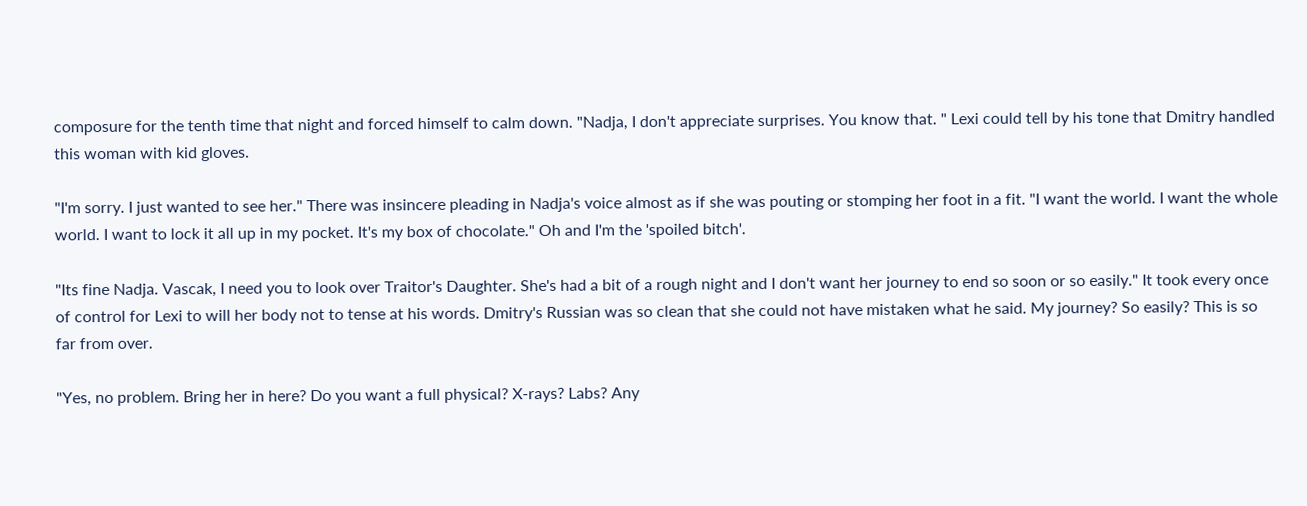composure for the tenth time that night and forced himself to calm down. "Nadja, I don't appreciate surprises. You know that. " Lexi could tell by his tone that Dmitry handled this woman with kid gloves.

"I'm sorry. I just wanted to see her." There was insincere pleading in Nadja's voice almost as if she was pouting or stomping her foot in a fit. "I want the world. I want the whole world. I want to lock it all up in my pocket. It's my box of chocolate." Oh and I'm the 'spoiled bitch'.

"Its fine Nadja. Vascak, I need you to look over Traitor's Daughter. She's had a bit of a rough night and I don't want her journey to end so soon or so easily." It took every once of control for Lexi to will her body not to tense at his words. Dmitry's Russian was so clean that she could not have mistaken what he said. My journey? So easily? This is so far from over.

"Yes, no problem. Bring her in here? Do you want a full physical? X-rays? Labs? Any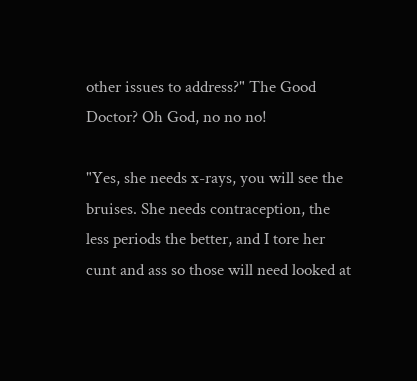other issues to address?" The Good Doctor? Oh God, no no no!

"Yes, she needs x-rays, you will see the bruises. She needs contraception, the less periods the better, and I tore her cunt and ass so those will need looked at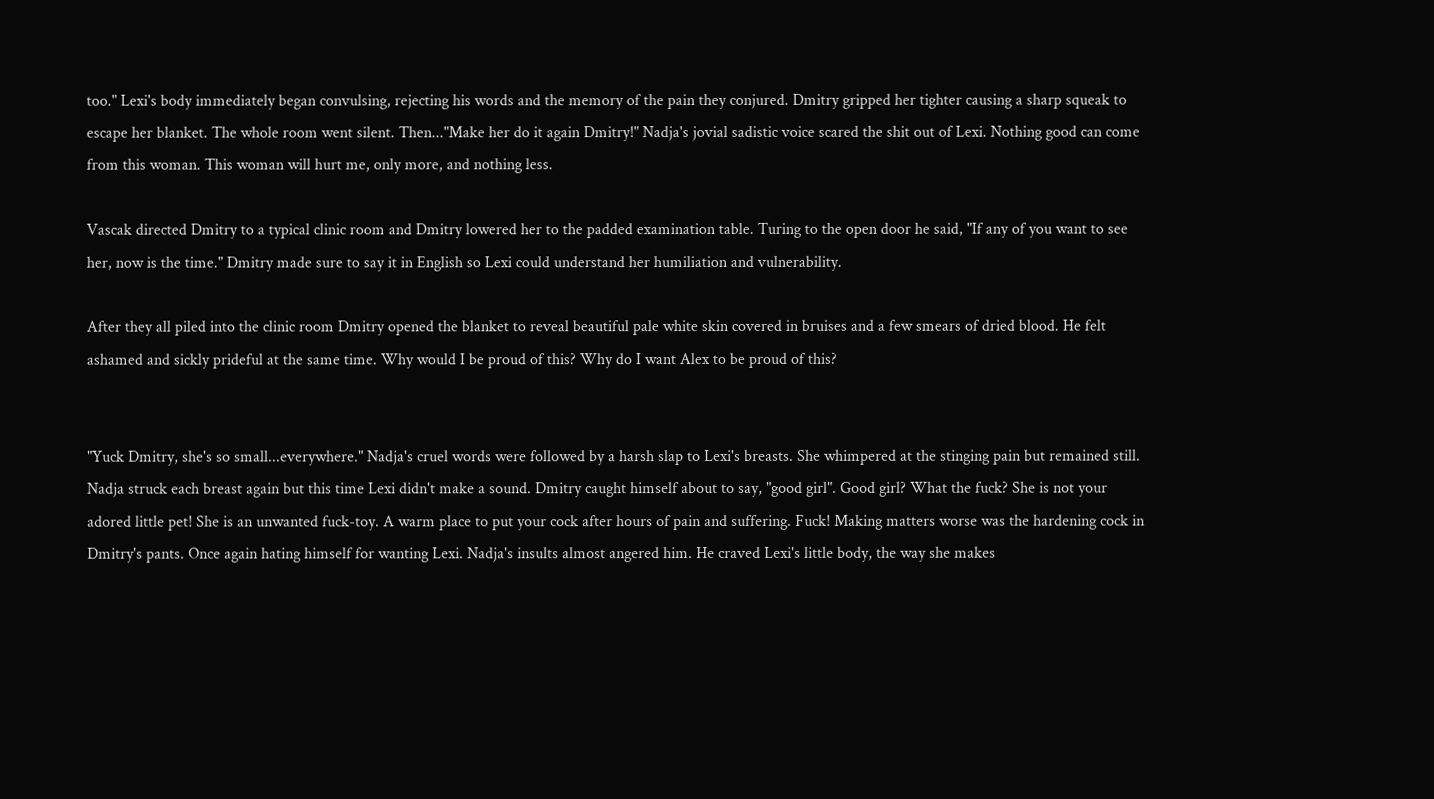too." Lexi's body immediately began convulsing, rejecting his words and the memory of the pain they conjured. Dmitry gripped her tighter causing a sharp squeak to escape her blanket. The whole room went silent. Then..."Make her do it again Dmitry!" Nadja's jovial sadistic voice scared the shit out of Lexi. Nothing good can come from this woman. This woman will hurt me, only more, and nothing less.

Vascak directed Dmitry to a typical clinic room and Dmitry lowered her to the padded examination table. Turing to the open door he said, "If any of you want to see her, now is the time." Dmitry made sure to say it in English so Lexi could understand her humiliation and vulnerability.

After they all piled into the clinic room Dmitry opened the blanket to reveal beautiful pale white skin covered in bruises and a few smears of dried blood. He felt ashamed and sickly prideful at the same time. Why would I be proud of this? Why do I want Alex to be proud of this?


"Yuck Dmitry, she's so small...everywhere." Nadja's cruel words were followed by a harsh slap to Lexi's breasts. She whimpered at the stinging pain but remained still. Nadja struck each breast again but this time Lexi didn't make a sound. Dmitry caught himself about to say, "good girl". Good girl? What the fuck? She is not your adored little pet! She is an unwanted fuck-toy. A warm place to put your cock after hours of pain and suffering. Fuck! Making matters worse was the hardening cock in Dmitry's pants. Once again hating himself for wanting Lexi. Nadja's insults almost angered him. He craved Lexi's little body, the way she makes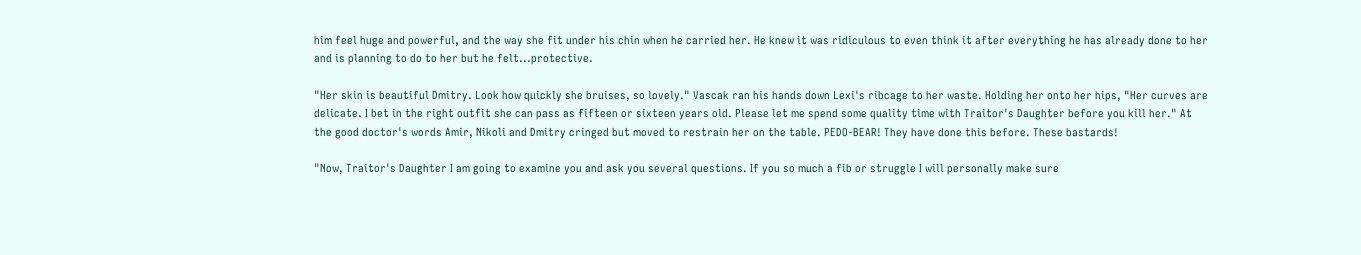him feel huge and powerful, and the way she fit under his chin when he carried her. He knew it was ridiculous to even think it after everything he has already done to her and is planning to do to her but he felt...protective.

"Her skin is beautiful Dmitry. Look how quickly she bruises, so lovely." Vascak ran his hands down Lexi's ribcage to her waste. Holding her onto her hips, "Her curves are delicate. I bet in the right outfit she can pass as fifteen or sixteen years old. Please let me spend some quality time with Traitor's Daughter before you kill her." At the good doctor's words Amir, Nikoli and Dmitry cringed but moved to restrain her on the table. PEDO-BEAR! They have done this before. These bastards!

"Now, Traitor's Daughter I am going to examine you and ask you several questions. If you so much a fib or struggle I will personally make sure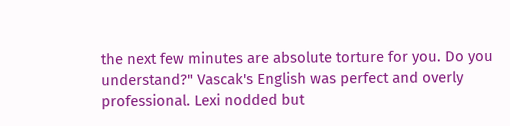the next few minutes are absolute torture for you. Do you understand?" Vascak's English was perfect and overly professional. Lexi nodded but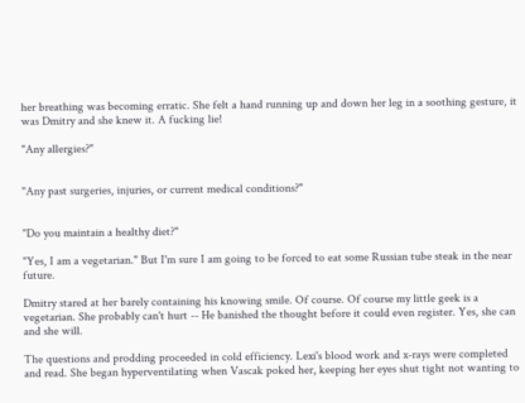her breathing was becoming erratic. She felt a hand running up and down her leg in a soothing gesture, it was Dmitry and she knew it. A fucking lie!

"Any allergies?"


"Any past surgeries, injuries, or current medical conditions?"


"Do you maintain a healthy diet?"

"Yes, I am a vegetarian." But I'm sure I am going to be forced to eat some Russian tube steak in the near future.

Dmitry stared at her barely containing his knowing smile. Of course. Of course my little geek is a vegetarian. She probably can't hurt -- He banished the thought before it could even register. Yes, she can and she will.

The questions and prodding proceeded in cold efficiency. Lexi's blood work and x-rays were completed and read. She began hyperventilating when Vascak poked her, keeping her eyes shut tight not wanting to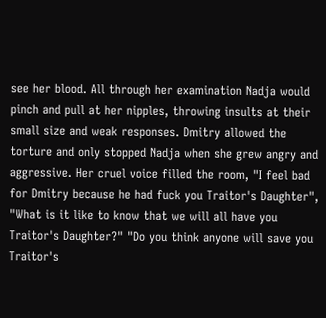see her blood. All through her examination Nadja would pinch and pull at her nipples, throwing insults at their small size and weak responses. Dmitry allowed the torture and only stopped Nadja when she grew angry and aggressive. Her cruel voice filled the room, "I feel bad for Dmitry because he had fuck you Traitor's Daughter", "What is it like to know that we will all have you Traitor's Daughter?" "Do you think anyone will save you Traitor's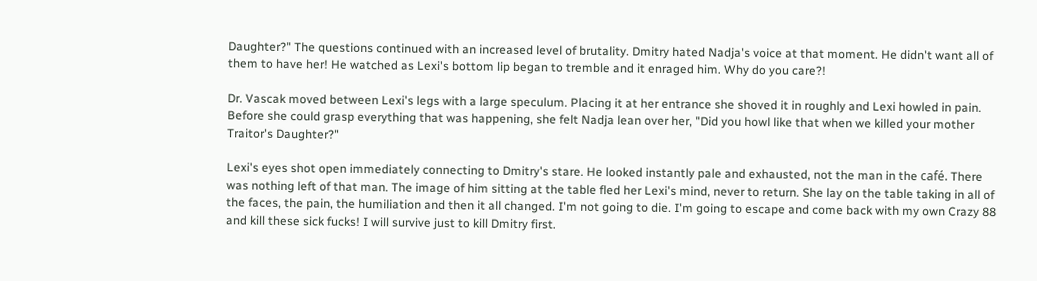Daughter?" The questions continued with an increased level of brutality. Dmitry hated Nadja's voice at that moment. He didn't want all of them to have her! He watched as Lexi's bottom lip began to tremble and it enraged him. Why do you care?!

Dr. Vascak moved between Lexi's legs with a large speculum. Placing it at her entrance she shoved it in roughly and Lexi howled in pain. Before she could grasp everything that was happening, she felt Nadja lean over her, "Did you howl like that when we killed your mother Traitor's Daughter?"

Lexi's eyes shot open immediately connecting to Dmitry's stare. He looked instantly pale and exhausted, not the man in the café. There was nothing left of that man. The image of him sitting at the table fled her Lexi's mind, never to return. She lay on the table taking in all of the faces, the pain, the humiliation and then it all changed. I'm not going to die. I'm going to escape and come back with my own Crazy 88 and kill these sick fucks! I will survive just to kill Dmitry first.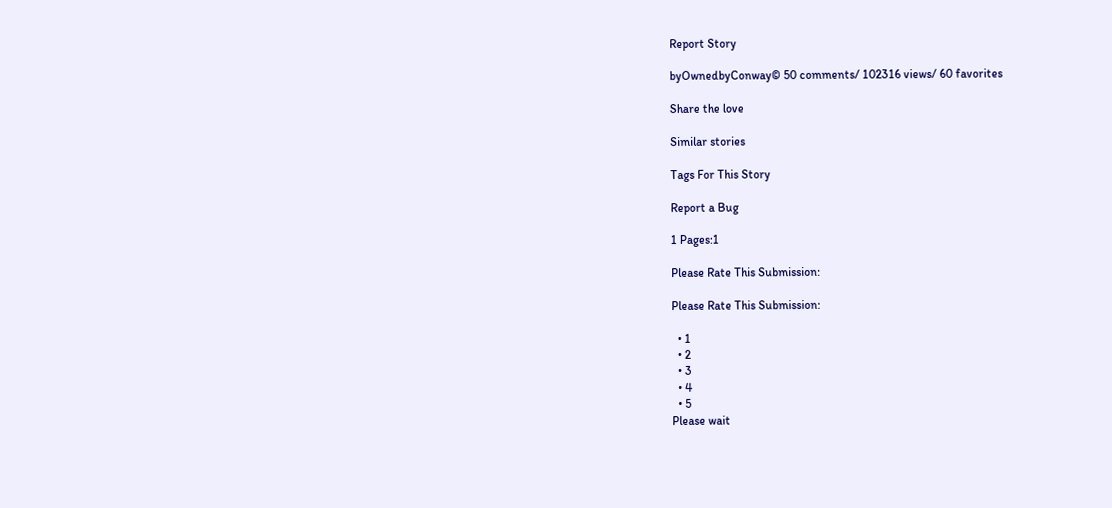Report Story

byOwnedbyConway© 50 comments/ 102316 views/ 60 favorites

Share the love

Similar stories

Tags For This Story

Report a Bug

1 Pages:1

Please Rate This Submission:

Please Rate This Submission:

  • 1
  • 2
  • 3
  • 4
  • 5
Please wait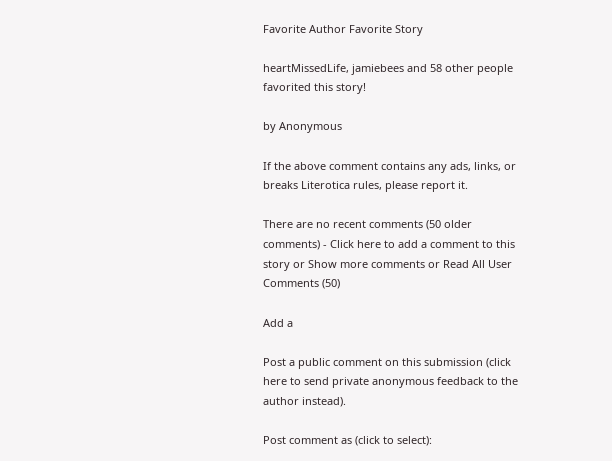Favorite Author Favorite Story

heartMissedLife, jamiebees and 58 other people favorited this story!

by Anonymous

If the above comment contains any ads, links, or breaks Literotica rules, please report it.

There are no recent comments (50 older comments) - Click here to add a comment to this story or Show more comments or Read All User Comments (50)

Add a

Post a public comment on this submission (click here to send private anonymous feedback to the author instead).

Post comment as (click to select):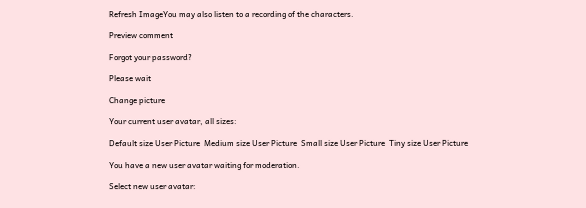Refresh ImageYou may also listen to a recording of the characters.

Preview comment

Forgot your password?

Please wait

Change picture

Your current user avatar, all sizes:

Default size User Picture  Medium size User Picture  Small size User Picture  Tiny size User Picture

You have a new user avatar waiting for moderation.

Select new user avatar: